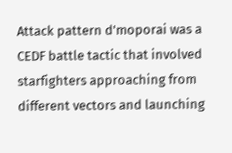Attack pattern d'moporai was a CEDF battle tactic that involved starfighters approaching from different vectors and launching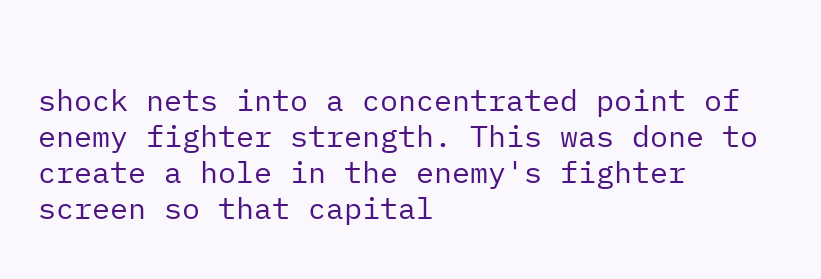shock nets into a concentrated point of enemy fighter strength. This was done to create a hole in the enemy's fighter screen so that capital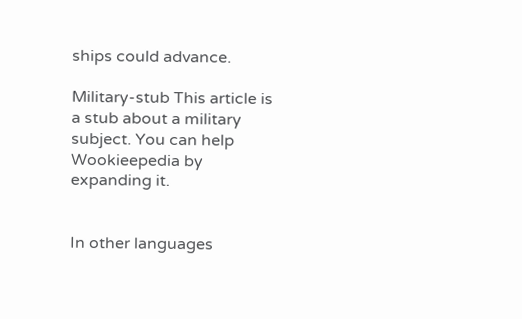ships could advance.

Military-stub This article is a stub about a military subject. You can help Wookieepedia by expanding it.


In other languages